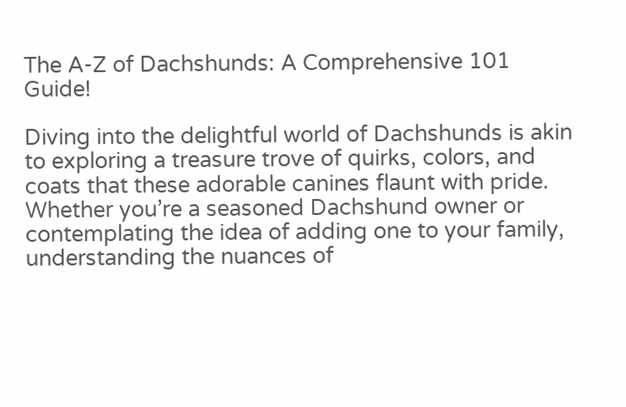The A-Z of Dachshunds: A Comprehensive 101 Guide!

Diving into the delightful world of Dachshunds is akin to exploring a treasure trove of quirks, colors, and coats that these adorable canines flaunt with pride. Whether you’re a seasoned Dachshund owner or contemplating the idea of adding one to your family, understanding the nuances of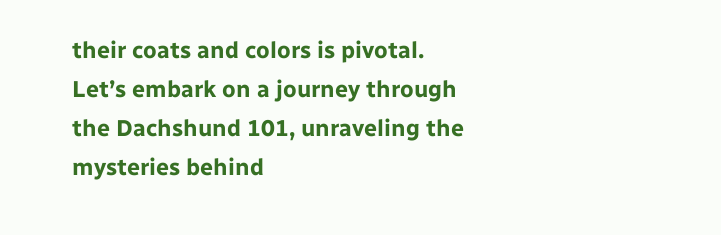their coats and colors is pivotal. Let’s embark on a journey through the Dachshund 101, unraveling the mysteries behind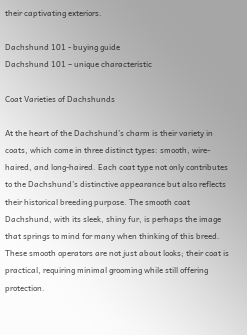their captivating exteriors.

Dachshund 101 - buying guide
Dachshund 101 – unique characteristic

Coat Varieties of Dachshunds

At the heart of the Dachshund’s charm is their variety in coats, which come in three distinct types: smooth, wire-haired, and long-haired. Each coat type not only contributes to the Dachshund’s distinctive appearance but also reflects their historical breeding purpose. The smooth coat Dachshund, with its sleek, shiny fur, is perhaps the image that springs to mind for many when thinking of this breed. These smooth operators are not just about looks; their coat is practical, requiring minimal grooming while still offering protection.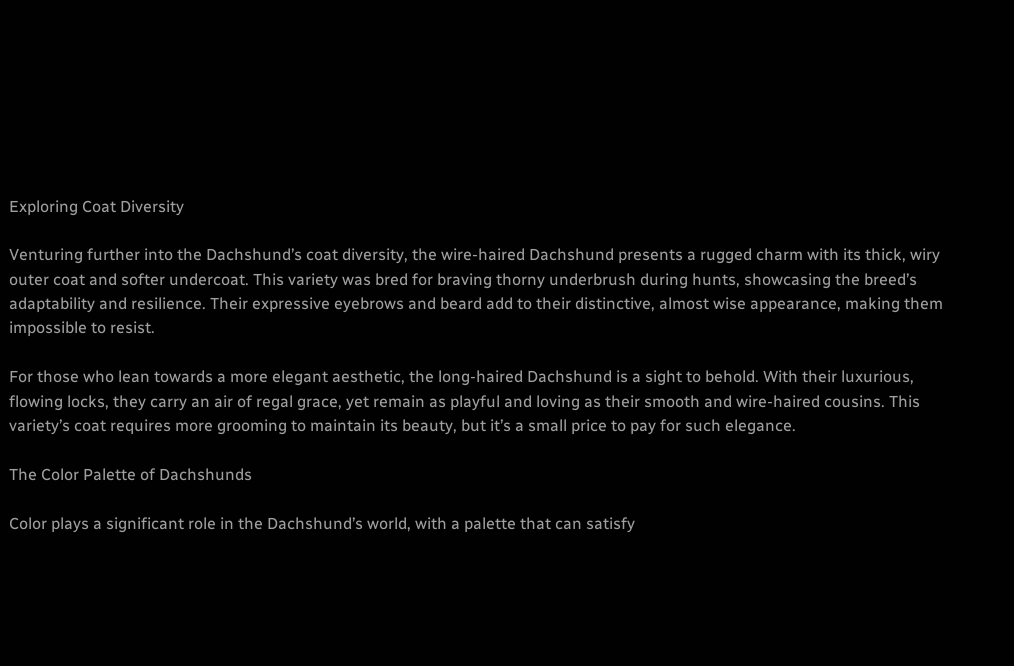Exploring Coat Diversity

Venturing further into the Dachshund’s coat diversity, the wire-haired Dachshund presents a rugged charm with its thick, wiry outer coat and softer undercoat. This variety was bred for braving thorny underbrush during hunts, showcasing the breed’s adaptability and resilience. Their expressive eyebrows and beard add to their distinctive, almost wise appearance, making them impossible to resist.

For those who lean towards a more elegant aesthetic, the long-haired Dachshund is a sight to behold. With their luxurious, flowing locks, they carry an air of regal grace, yet remain as playful and loving as their smooth and wire-haired cousins. This variety’s coat requires more grooming to maintain its beauty, but it’s a small price to pay for such elegance.

The Color Palette of Dachshunds

Color plays a significant role in the Dachshund’s world, with a palette that can satisfy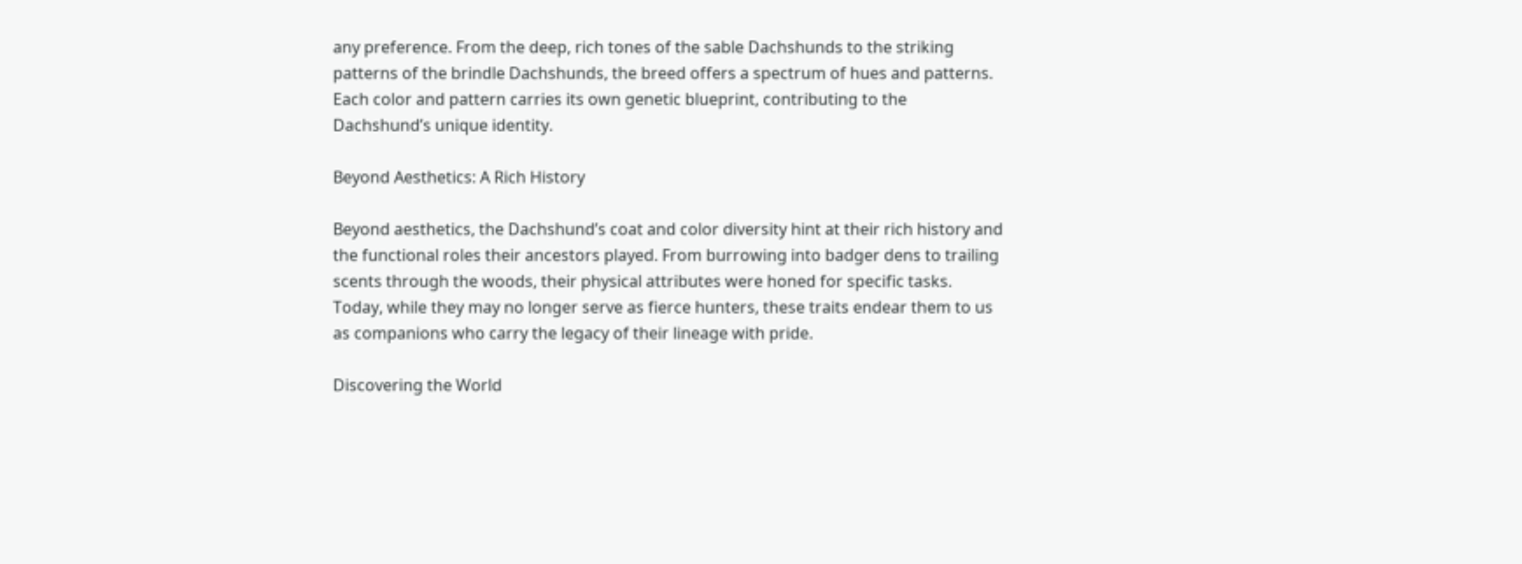any preference. From the deep, rich tones of the sable Dachshunds to the striking patterns of the brindle Dachshunds, the breed offers a spectrum of hues and patterns. Each color and pattern carries its own genetic blueprint, contributing to the Dachshund’s unique identity.

Beyond Aesthetics: A Rich History

Beyond aesthetics, the Dachshund’s coat and color diversity hint at their rich history and the functional roles their ancestors played. From burrowing into badger dens to trailing scents through the woods, their physical attributes were honed for specific tasks. Today, while they may no longer serve as fierce hunters, these traits endear them to us as companions who carry the legacy of their lineage with pride.

Discovering the World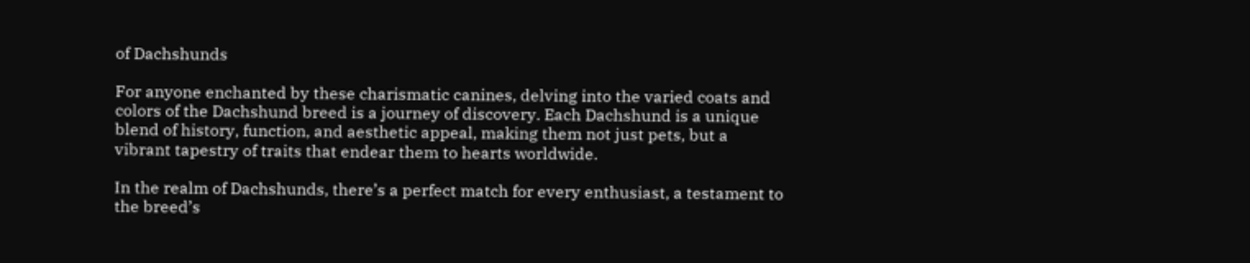of Dachshunds

For anyone enchanted by these charismatic canines, delving into the varied coats and colors of the Dachshund breed is a journey of discovery. Each Dachshund is a unique blend of history, function, and aesthetic appeal, making them not just pets, but a vibrant tapestry of traits that endear them to hearts worldwide.

In the realm of Dachshunds, there’s a perfect match for every enthusiast, a testament to the breed’s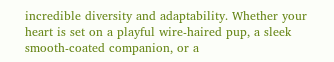incredible diversity and adaptability. Whether your heart is set on a playful wire-haired pup, a sleek smooth-coated companion, or a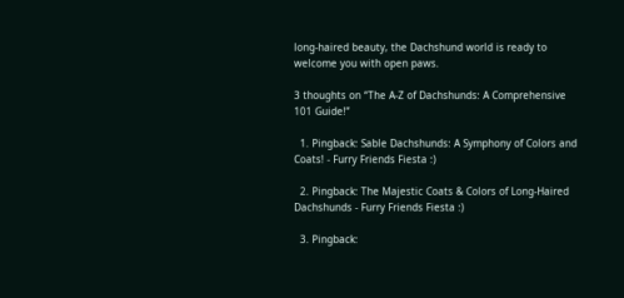long-haired beauty, the Dachshund world is ready to welcome you with open paws.

3 thoughts on “The A-Z of Dachshunds: A Comprehensive 101 Guide!”

  1. Pingback: Sable Dachshunds: A Symphony of Colors and Coats! - Furry Friends Fiesta :)

  2. Pingback: The Majestic Coats & Colors of Long-Haired Dachshunds - Furry Friends Fiesta :)

  3. Pingback: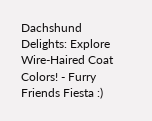Dachshund Delights: Explore Wire-Haired Coat Colors! - Furry Friends Fiesta :)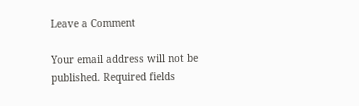Leave a Comment

Your email address will not be published. Required fields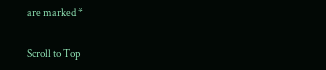are marked *

Scroll to Top